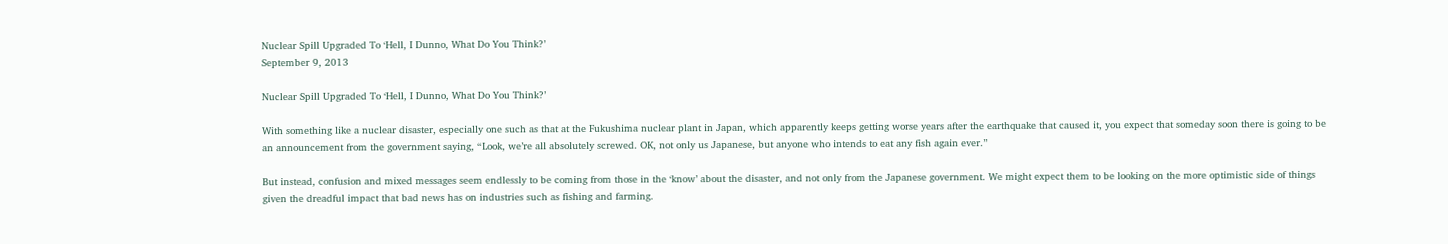Nuclear Spill Upgraded To ‘Hell, I Dunno, What Do You Think?’
September 9, 2013

Nuclear Spill Upgraded To ‘Hell, I Dunno, What Do You Think?’

With something like a nuclear disaster, especially one such as that at the Fukushima nuclear plant in Japan, which apparently keeps getting worse years after the earthquake that caused it, you expect that someday soon there is going to be an announcement from the government saying, “Look, we’re all absolutely screwed. OK, not only us Japanese, but anyone who intends to eat any fish again ever.”

But instead, confusion and mixed messages seem endlessly to be coming from those in the ‘know’ about the disaster, and not only from the Japanese government. We might expect them to be looking on the more optimistic side of things given the dreadful impact that bad news has on industries such as fishing and farming.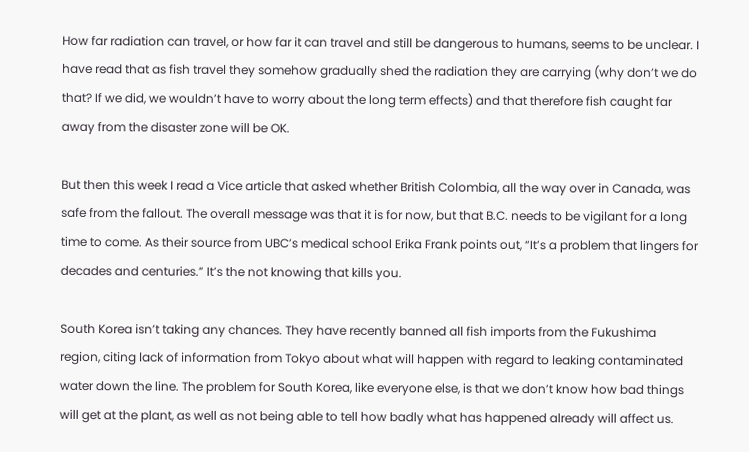How far radiation can travel, or how far it can travel and still be dangerous to humans, seems to be unclear. I have read that as fish travel they somehow gradually shed the radiation they are carrying (why don’t we do that? If we did, we wouldn’t have to worry about the long term effects) and that therefore fish caught far away from the disaster zone will be OK.

But then this week I read a Vice article that asked whether British Colombia, all the way over in Canada, was safe from the fallout. The overall message was that it is for now, but that B.C. needs to be vigilant for a long time to come. As their source from UBC’s medical school Erika Frank points out, “It’s a problem that lingers for decades and centuries.” It’s the not knowing that kills you.

South Korea isn’t taking any chances. They have recently banned all fish imports from the Fukushima region, citing lack of information from Tokyo about what will happen with regard to leaking contaminated water down the line. The problem for South Korea, like everyone else, is that we don’t know how bad things will get at the plant, as well as not being able to tell how badly what has happened already will affect us.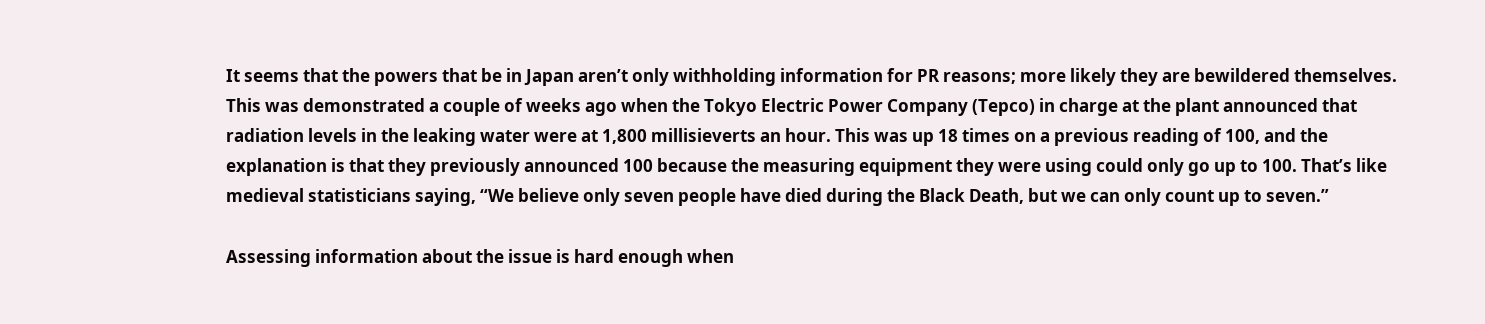It seems that the powers that be in Japan aren’t only withholding information for PR reasons; more likely they are bewildered themselves. This was demonstrated a couple of weeks ago when the Tokyo Electric Power Company (Tepco) in charge at the plant announced that radiation levels in the leaking water were at 1,800 millisieverts an hour. This was up 18 times on a previous reading of 100, and the explanation is that they previously announced 100 because the measuring equipment they were using could only go up to 100. That’s like medieval statisticians saying, “We believe only seven people have died during the Black Death, but we can only count up to seven.”

Assessing information about the issue is hard enough when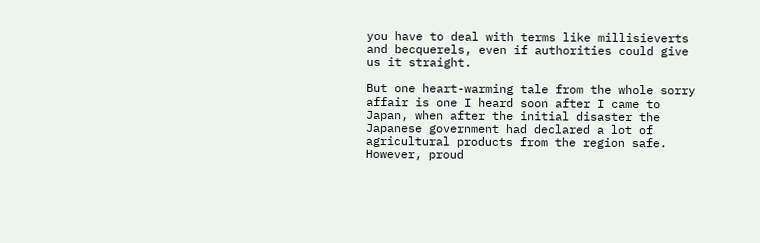you have to deal with terms like millisieverts and becquerels, even if authorities could give us it straight.

But one heart-warming tale from the whole sorry affair is one I heard soon after I came to Japan, when after the initial disaster the Japanese government had declared a lot of agricultural products from the region safe. However, proud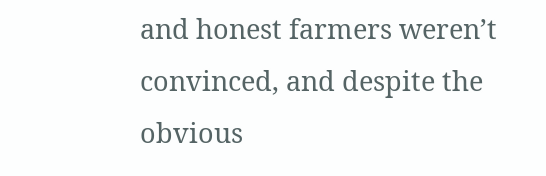and honest farmers weren’t convinced, and despite the obvious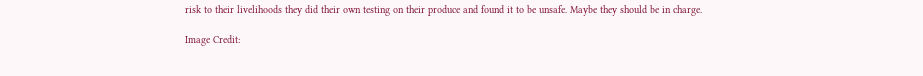risk to their livelihoods they did their own testing on their produce and found it to be unsafe. Maybe they should be in charge.

Image Credit: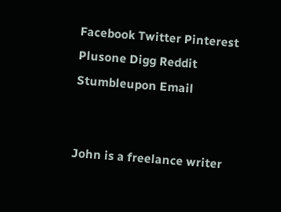Facebook Twitter Pinterest Plusone Digg Reddit Stumbleupon Email


John is a freelance writer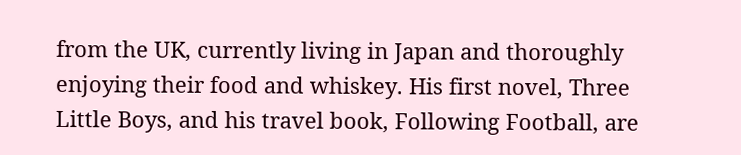from the UK, currently living in Japan and thoroughly enjoying their food and whiskey. His first novel, Three Little Boys, and his travel book, Following Football, are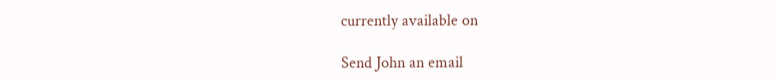currently available on

Send John an email